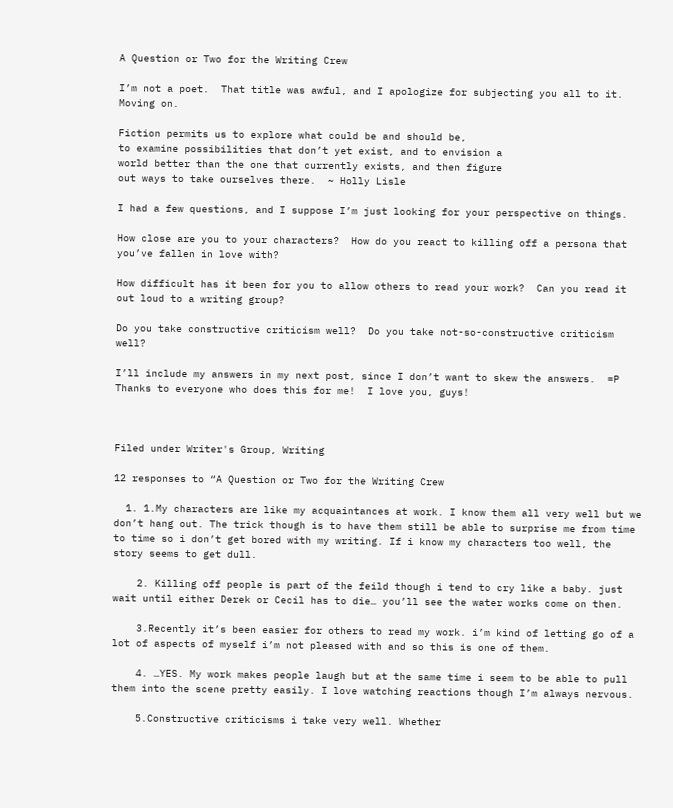A Question or Two for the Writing Crew

I’m not a poet.  That title was awful, and I apologize for subjecting you all to it.  Moving on.

Fiction permits us to explore what could be and should be,
to examine possibilities that don’t yet exist, and to envision a
world better than the one that currently exists, and then figure
out ways to take ourselves there.  ~ Holly Lisle

I had a few questions, and I suppose I’m just looking for your perspective on things.

How close are you to your characters?  How do you react to killing off a persona that you’ve fallen in love with?

How difficult has it been for you to allow others to read your work?  Can you read it out loud to a writing group?

Do you take constructive criticism well?  Do you take not-so-constructive criticism well?

I’ll include my answers in my next post, since I don’t want to skew the answers.  =P  Thanks to everyone who does this for me!  I love you, guys!



Filed under Writer's Group, Writing

12 responses to “A Question or Two for the Writing Crew

  1. 1.My characters are like my acquaintances at work. I know them all very well but we don’t hang out. The trick though is to have them still be able to surprise me from time to time so i don’t get bored with my writing. If i know my characters too well, the story seems to get dull.

    2. Killing off people is part of the feild though i tend to cry like a baby. just wait until either Derek or Cecil has to die… you’ll see the water works come on then.

    3.Recently it’s been easier for others to read my work. i’m kind of letting go of a lot of aspects of myself i’m not pleased with and so this is one of them.

    4. …YES. My work makes people laugh but at the same time i seem to be able to pull them into the scene pretty easily. I love watching reactions though I’m always nervous.

    5.Constructive criticisms i take very well. Whether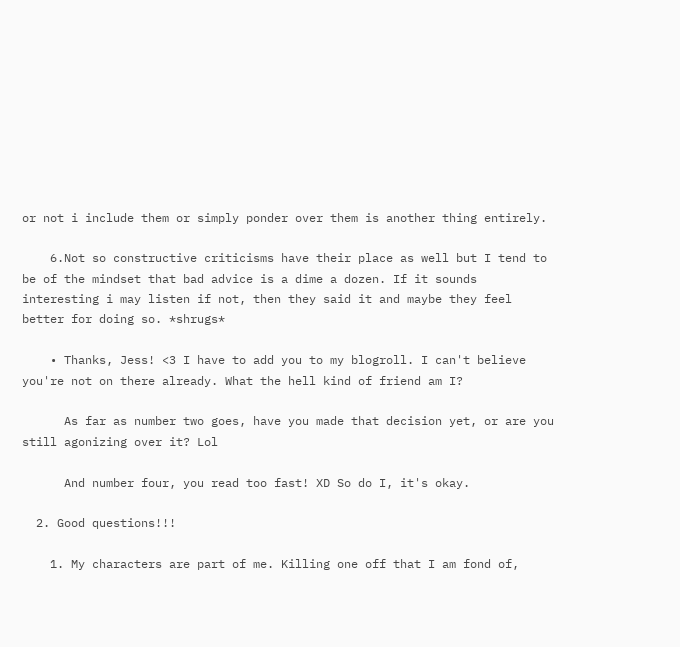or not i include them or simply ponder over them is another thing entirely.

    6.Not so constructive criticisms have their place as well but I tend to be of the mindset that bad advice is a dime a dozen. If it sounds interesting i may listen if not, then they said it and maybe they feel better for doing so. *shrugs*

    • Thanks, Jess! <3 I have to add you to my blogroll. I can't believe you're not on there already. What the hell kind of friend am I?

      As far as number two goes, have you made that decision yet, or are you still agonizing over it? Lol

      And number four, you read too fast! XD So do I, it's okay.

  2. Good questions!!!

    1. My characters are part of me. Killing one off that I am fond of,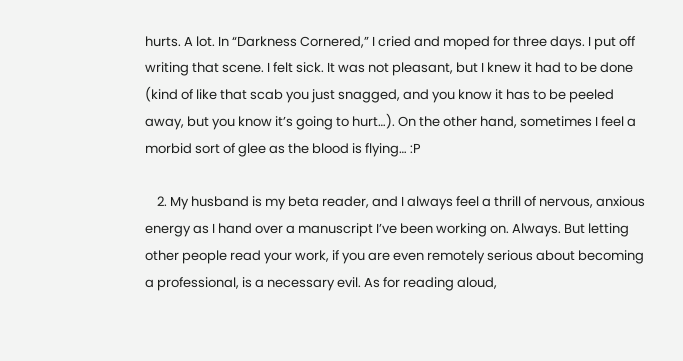hurts. A lot. In “Darkness Cornered,” I cried and moped for three days. I put off writing that scene. I felt sick. It was not pleasant, but I knew it had to be done (kind of like that scab you just snagged, and you know it has to be peeled away, but you know it’s going to hurt…). On the other hand, sometimes I feel a morbid sort of glee as the blood is flying… :P

    2. My husband is my beta reader, and I always feel a thrill of nervous, anxious energy as I hand over a manuscript I’ve been working on. Always. But letting other people read your work, if you are even remotely serious about becoming a professional, is a necessary evil. As for reading aloud,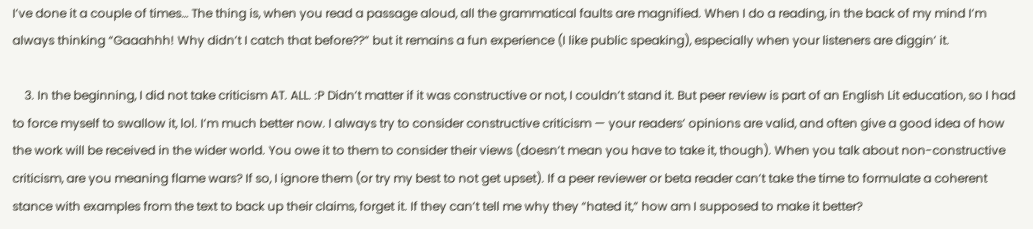I’ve done it a couple of times… The thing is, when you read a passage aloud, all the grammatical faults are magnified. When I do a reading, in the back of my mind I’m always thinking “Gaaahhh! Why didn’t I catch that before??” but it remains a fun experience (I like public speaking), especially when your listeners are diggin’ it.

    3. In the beginning, I did not take criticism AT. ALL. :P Didn’t matter if it was constructive or not, I couldn’t stand it. But peer review is part of an English Lit education, so I had to force myself to swallow it, lol. I’m much better now. I always try to consider constructive criticism — your readers’ opinions are valid, and often give a good idea of how the work will be received in the wider world. You owe it to them to consider their views (doesn’t mean you have to take it, though). When you talk about non-constructive criticism, are you meaning flame wars? If so, I ignore them (or try my best to not get upset). If a peer reviewer or beta reader can’t take the time to formulate a coherent stance with examples from the text to back up their claims, forget it. If they can’t tell me why they “hated it,” how am I supposed to make it better?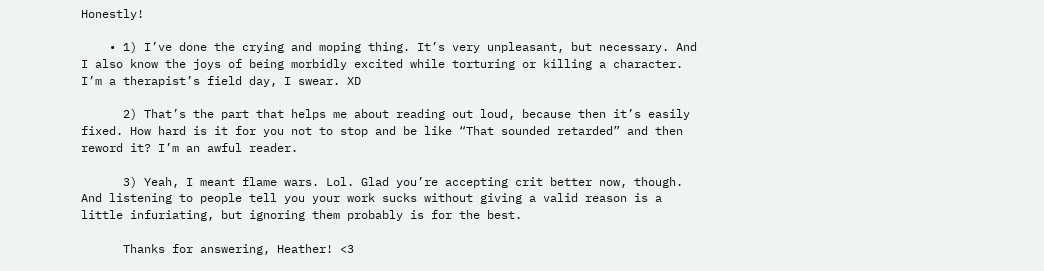Honestly!

    • 1) I’ve done the crying and moping thing. It’s very unpleasant, but necessary. And I also know the joys of being morbidly excited while torturing or killing a character. I’m a therapist’s field day, I swear. XD

      2) That’s the part that helps me about reading out loud, because then it’s easily fixed. How hard is it for you not to stop and be like “That sounded retarded” and then reword it? I’m an awful reader.

      3) Yeah, I meant flame wars. Lol. Glad you’re accepting crit better now, though. And listening to people tell you your work sucks without giving a valid reason is a little infuriating, but ignoring them probably is for the best.

      Thanks for answering, Heather! <3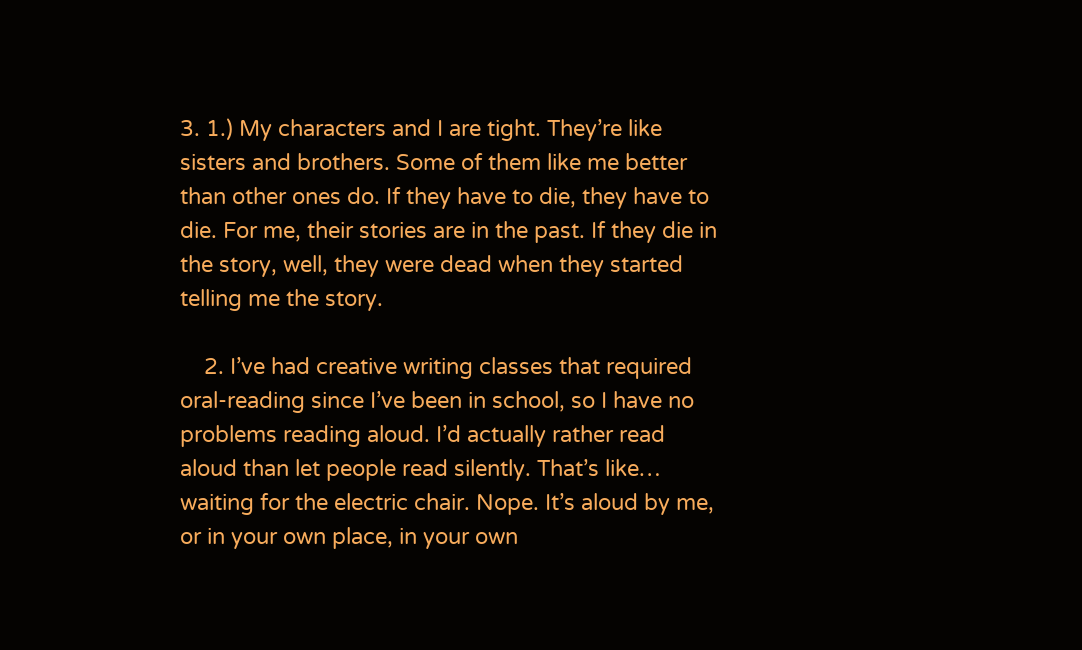3. 1.) My characters and I are tight. They’re like sisters and brothers. Some of them like me better than other ones do. If they have to die, they have to die. For me, their stories are in the past. If they die in the story, well, they were dead when they started telling me the story.

    2. I’ve had creative writing classes that required oral-reading since I’ve been in school, so I have no problems reading aloud. I’d actually rather read aloud than let people read silently. That’s like… waiting for the electric chair. Nope. It’s aloud by me, or in your own place, in your own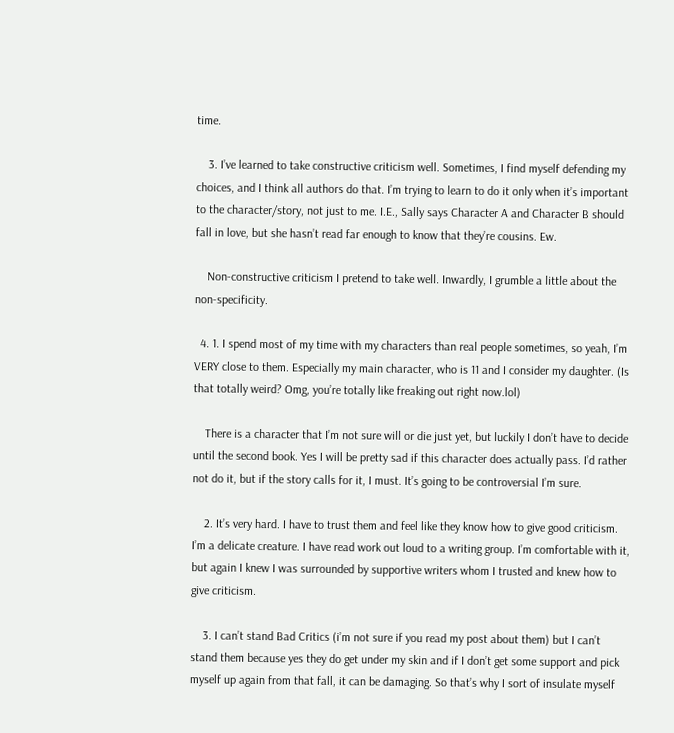time.

    3. I’ve learned to take constructive criticism well. Sometimes, I find myself defending my choices, and I think all authors do that. I’m trying to learn to do it only when it’s important to the character/story, not just to me. I.E., Sally says Character A and Character B should fall in love, but she hasn’t read far enough to know that they’re cousins. Ew.

    Non-constructive criticism I pretend to take well. Inwardly, I grumble a little about the non-specificity.

  4. 1. I spend most of my time with my characters than real people sometimes, so yeah, I’m VERY close to them. Especially my main character, who is 11 and I consider my daughter. (Is that totally weird? Omg, you’re totally like freaking out right now.lol)

    There is a character that I’m not sure will or die just yet, but luckily I don’t have to decide until the second book. Yes I will be pretty sad if this character does actually pass. I’d rather not do it, but if the story calls for it, I must. It’s going to be controversial I’m sure.

    2. It’s very hard. I have to trust them and feel like they know how to give good criticism. I’m a delicate creature. I have read work out loud to a writing group. I’m comfortable with it, but again I knew I was surrounded by supportive writers whom I trusted and knew how to give criticism.

    3. I can’t stand Bad Critics (i’m not sure if you read my post about them) but I can’t stand them because yes they do get under my skin and if I don’t get some support and pick myself up again from that fall, it can be damaging. So that’s why I sort of insulate myself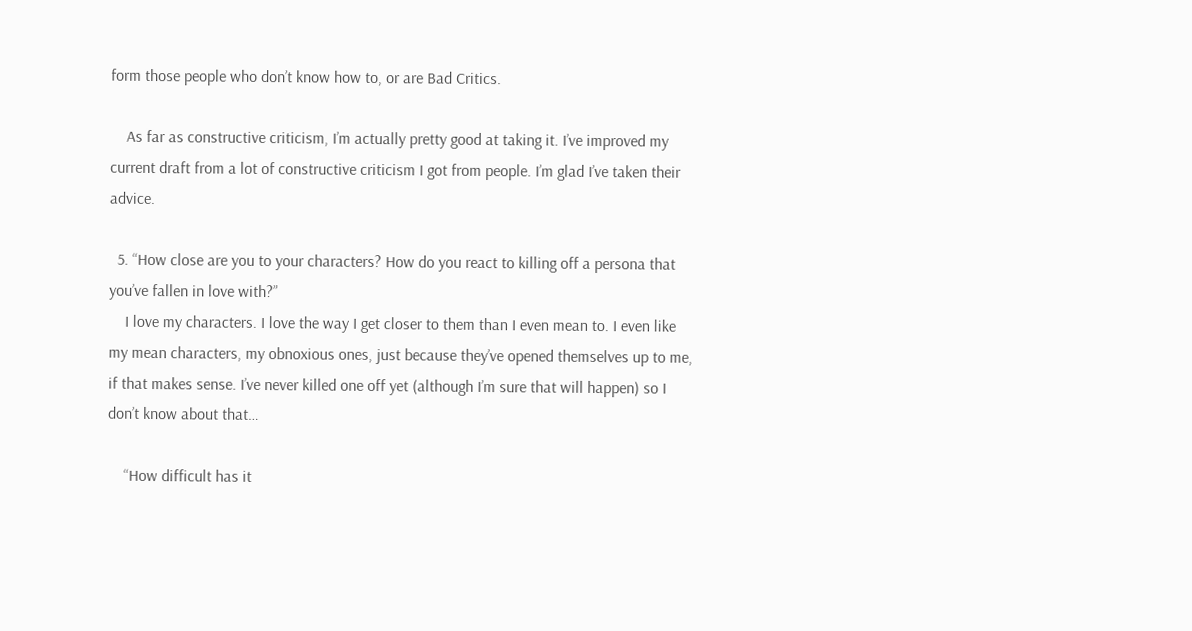form those people who don’t know how to, or are Bad Critics.

    As far as constructive criticism, I’m actually pretty good at taking it. I’ve improved my current draft from a lot of constructive criticism I got from people. I’m glad I’ve taken their advice.

  5. “How close are you to your characters? How do you react to killing off a persona that you’ve fallen in love with?”
    I love my characters. I love the way I get closer to them than I even mean to. I even like my mean characters, my obnoxious ones, just because they’ve opened themselves up to me, if that makes sense. I’ve never killed one off yet (although I’m sure that will happen) so I don’t know about that…

    “How difficult has it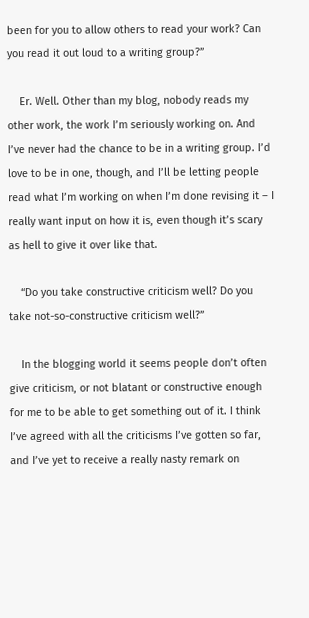been for you to allow others to read your work? Can you read it out loud to a writing group?”

    Er. Well. Other than my blog, nobody reads my other work, the work I’m seriously working on. And I’ve never had the chance to be in a writing group. I’d love to be in one, though, and I’ll be letting people read what I’m working on when I’m done revising it – I really want input on how it is, even though it’s scary as hell to give it over like that.

    “Do you take constructive criticism well? Do you take not-so-constructive criticism well?”

    In the blogging world it seems people don’t often give criticism, or not blatant or constructive enough for me to be able to get something out of it. I think I’ve agreed with all the criticisms I’ve gotten so far, and I’ve yet to receive a really nasty remark on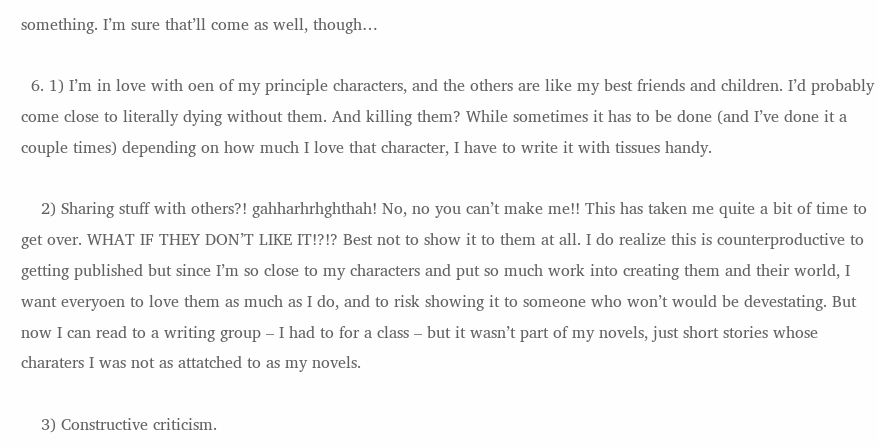something. I’m sure that’ll come as well, though…

  6. 1) I’m in love with oen of my principle characters, and the others are like my best friends and children. I’d probably come close to literally dying without them. And killing them? While sometimes it has to be done (and I’ve done it a couple times) depending on how much I love that character, I have to write it with tissues handy.

    2) Sharing stuff with others?! gahharhrhghthah! No, no you can’t make me!! This has taken me quite a bit of time to get over. WHAT IF THEY DON’T LIKE IT!?!? Best not to show it to them at all. I do realize this is counterproductive to getting published but since I’m so close to my characters and put so much work into creating them and their world, I want everyoen to love them as much as I do, and to risk showing it to someone who won’t would be devestating. But now I can read to a writing group – I had to for a class – but it wasn’t part of my novels, just short stories whose charaters I was not as attatched to as my novels.

    3) Constructive criticism.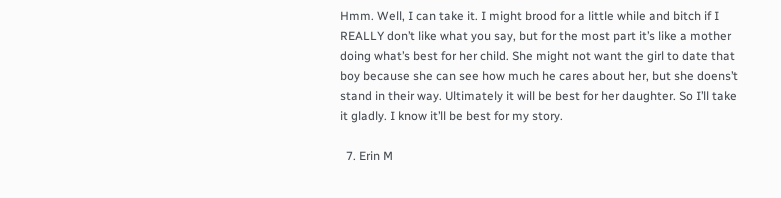Hmm. Well, I can take it. I might brood for a little while and bitch if I REALLY don’t like what you say, but for the most part it’s like a mother doing what’s best for her child. She might not want the girl to date that boy because she can see how much he cares about her, but she doens’t stand in their way. Ultimately it will be best for her daughter. So I’ll take it gladly. I know it’ll be best for my story.

  7. Erin M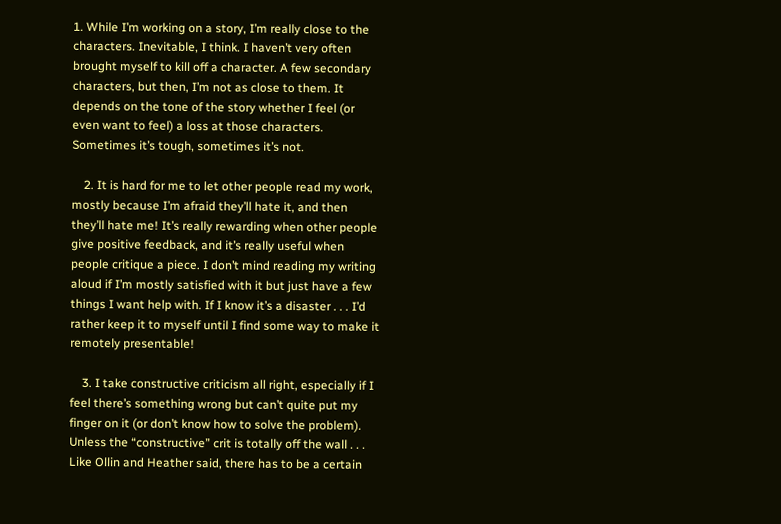1. While I’m working on a story, I’m really close to the characters. Inevitable, I think. I haven’t very often brought myself to kill off a character. A few secondary characters, but then, I’m not as close to them. It depends on the tone of the story whether I feel (or even want to feel) a loss at those characters. Sometimes it’s tough, sometimes it’s not.

    2. It is hard for me to let other people read my work, mostly because I’m afraid they’ll hate it, and then they’ll hate me! It’s really rewarding when other people give positive feedback, and it’s really useful when people critique a piece. I don’t mind reading my writing aloud if I’m mostly satisfied with it but just have a few things I want help with. If I know it’s a disaster . . . I’d rather keep it to myself until I find some way to make it remotely presentable!

    3. I take constructive criticism all right, especially if I feel there’s something wrong but can’t quite put my finger on it (or don’t know how to solve the problem). Unless the “constructive” crit is totally off the wall . . . Like Ollin and Heather said, there has to be a certain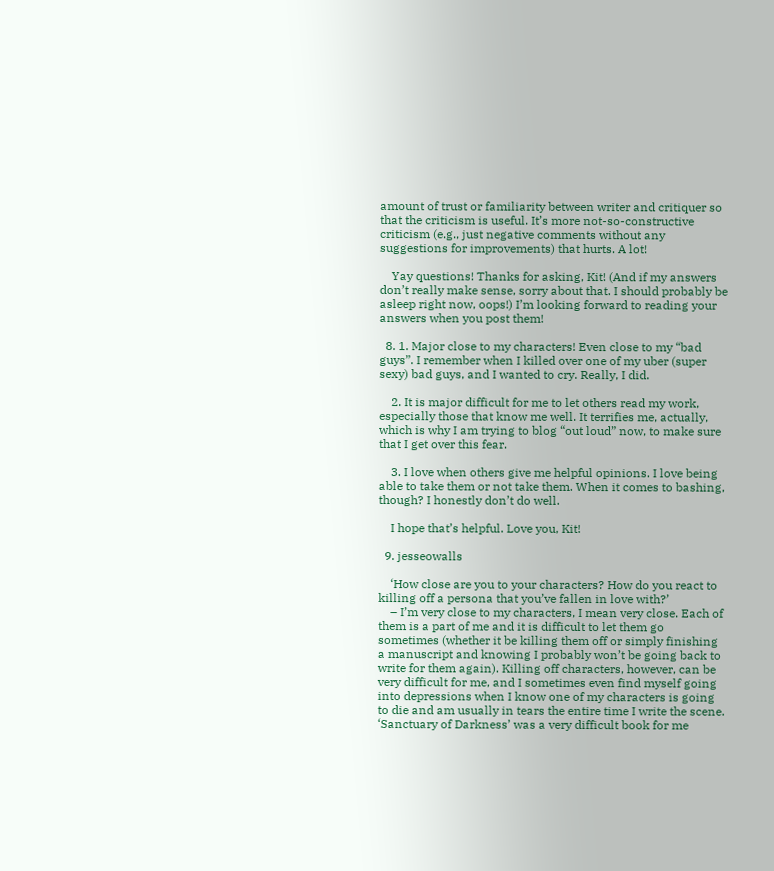amount of trust or familiarity between writer and critiquer so that the criticism is useful. It’s more not-so-constructive criticism (e.g., just negative comments without any suggestions for improvements) that hurts. A lot!

    Yay questions! Thanks for asking, Kit! (And if my answers don’t really make sense, sorry about that. I should probably be asleep right now, oops!) I’m looking forward to reading your answers when you post them!

  8. 1. Major close to my characters! Even close to my “bad guys”. I remember when I killed over one of my uber (super sexy) bad guys, and I wanted to cry. Really, I did.

    2. It is major difficult for me to let others read my work, especially those that know me well. It terrifies me, actually, which is why I am trying to blog “out loud” now, to make sure that I get over this fear.

    3. I love when others give me helpful opinions. I love being able to take them or not take them. When it comes to bashing, though? I honestly don’t do well.

    I hope that’s helpful. Love you, Kit!

  9. jesseowalls

    ‘How close are you to your characters? How do you react to killing off a persona that you’ve fallen in love with?’
    – I’m very close to my characters, I mean very close. Each of them is a part of me and it is difficult to let them go sometimes (whether it be killing them off or simply finishing a manuscript and knowing I probably won’t be going back to write for them again). Killing off characters, however, can be very difficult for me, and I sometimes even find myself going into depressions when I know one of my characters is going to die and am usually in tears the entire time I write the scene. ‘Sanctuary of Darkness’ was a very difficult book for me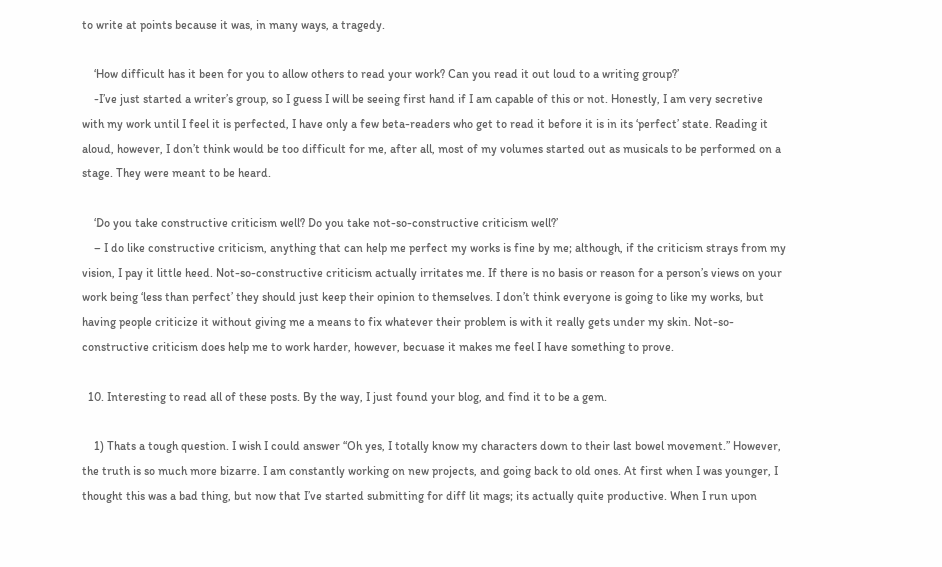to write at points because it was, in many ways, a tragedy.

    ‘How difficult has it been for you to allow others to read your work? Can you read it out loud to a writing group?’
    -I’ve just started a writer’s group, so I guess I will be seeing first hand if I am capable of this or not. Honestly, I am very secretive with my work until I feel it is perfected, I have only a few beta-readers who get to read it before it is in its ‘perfect’ state. Reading it aloud, however, I don’t think would be too difficult for me, after all, most of my volumes started out as musicals to be performed on a stage. They were meant to be heard.

    ‘Do you take constructive criticism well? Do you take not-so-constructive criticism well?’
    – I do like constructive criticism, anything that can help me perfect my works is fine by me; although, if the criticism strays from my vision, I pay it little heed. Not-so-constructive criticism actually irritates me. If there is no basis or reason for a person’s views on your work being ‘less than perfect’ they should just keep their opinion to themselves. I don’t think everyone is going to like my works, but having people criticize it without giving me a means to fix whatever their problem is with it really gets under my skin. Not-so-constructive criticism does help me to work harder, however, becuase it makes me feel I have something to prove.

  10. Interesting to read all of these posts. By the way, I just found your blog, and find it to be a gem.

    1) Thats a tough question. I wish I could answer “Oh yes, I totally know my characters down to their last bowel movement.” However, the truth is so much more bizarre. I am constantly working on new projects, and going back to old ones. At first when I was younger, I thought this was a bad thing, but now that I’ve started submitting for diff lit mags; its actually quite productive. When I run upon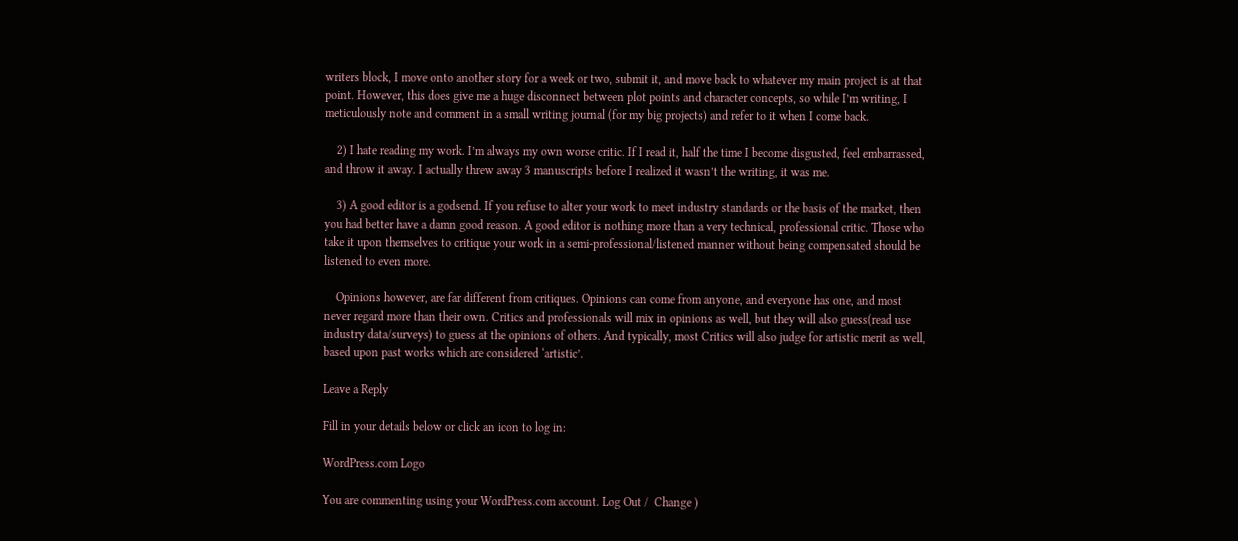writers block, I move onto another story for a week or two, submit it, and move back to whatever my main project is at that point. However, this does give me a huge disconnect between plot points and character concepts, so while I’m writing, I meticulously note and comment in a small writing journal (for my big projects) and refer to it when I come back.

    2) I hate reading my work. I’m always my own worse critic. If I read it, half the time I become disgusted, feel embarrassed, and throw it away. I actually threw away 3 manuscripts before I realized it wasn’t the writing, it was me.

    3) A good editor is a godsend. If you refuse to alter your work to meet industry standards or the basis of the market, then you had better have a damn good reason. A good editor is nothing more than a very technical, professional critic. Those who take it upon themselves to critique your work in a semi-professional/listened manner without being compensated should be listened to even more.

    Opinions however, are far different from critiques. Opinions can come from anyone, and everyone has one, and most never regard more than their own. Critics and professionals will mix in opinions as well, but they will also guess(read use industry data/surveys) to guess at the opinions of others. And typically, most Critics will also judge for artistic merit as well, based upon past works which are considered ‘artistic’.

Leave a Reply

Fill in your details below or click an icon to log in:

WordPress.com Logo

You are commenting using your WordPress.com account. Log Out /  Change )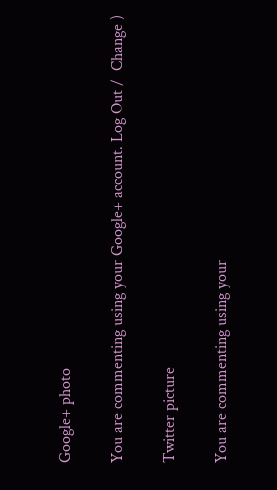Google+ photo

You are commenting using your Google+ account. Log Out /  Change )

Twitter picture

You are commenting using your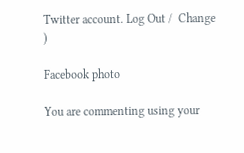Twitter account. Log Out /  Change )

Facebook photo

You are commenting using your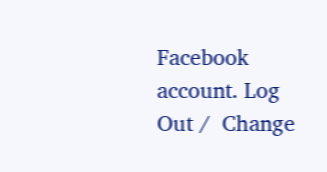Facebook account. Log Out /  Change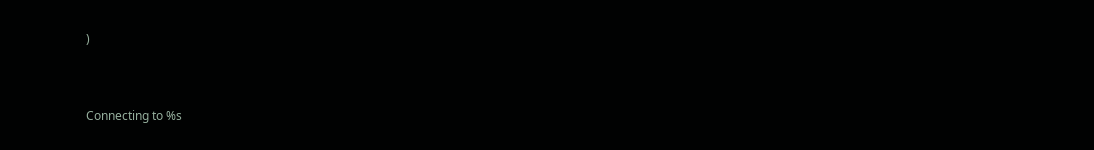)


Connecting to %s